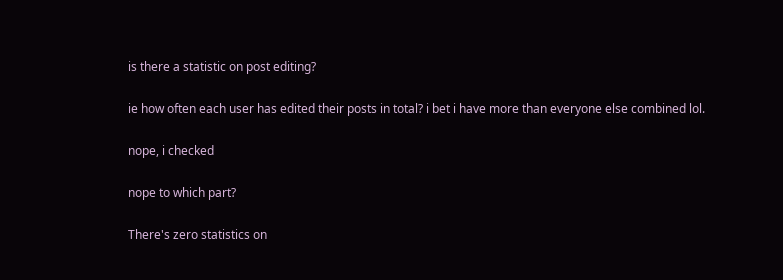is there a statistic on post editing?

ie how often each user has edited their posts in total? i bet i have more than everyone else combined lol.

nope, i checked

nope to which part?

There's zero statistics on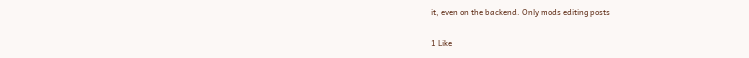it, even on the backend. Only mods editing posts

1 Like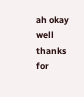ah okay well thanks for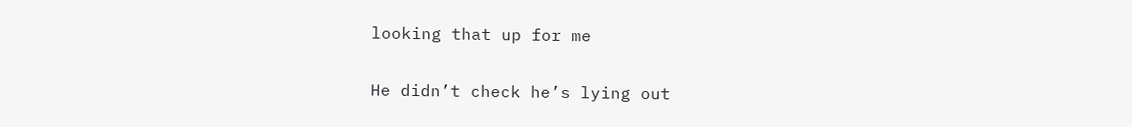looking that up for me

He didn’t check he’s lying out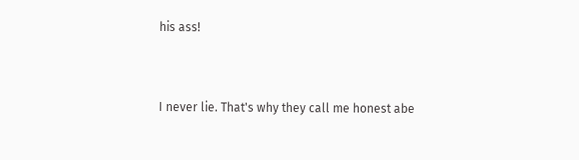his ass!


I never lie. That's why they call me honest abe